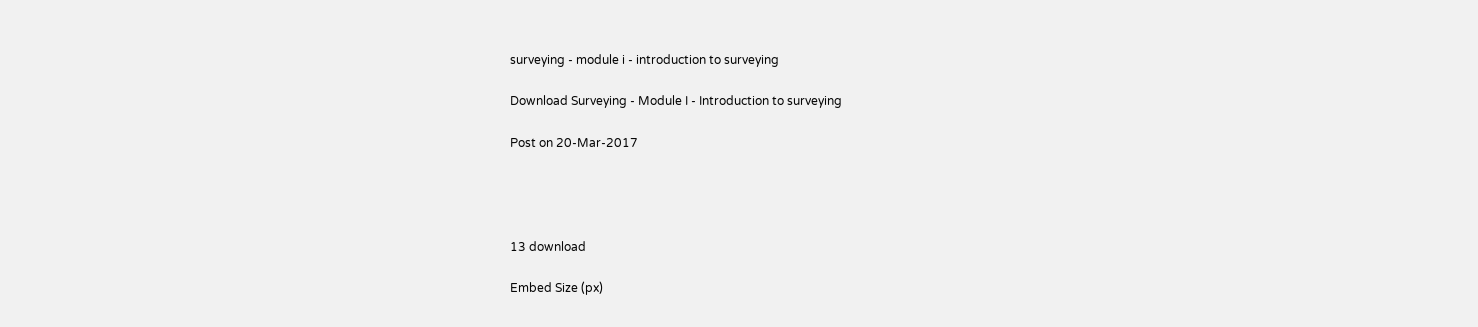surveying - module i - introduction to surveying

Download Surveying - Module I - Introduction to surveying

Post on 20-Mar-2017




13 download

Embed Size (px)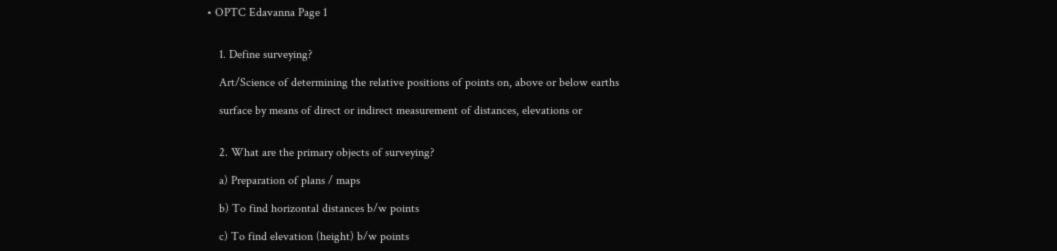• OPTC Edavanna Page 1


    1. Define surveying?

    Art/Science of determining the relative positions of points on, above or below earths

    surface by means of direct or indirect measurement of distances, elevations or


    2. What are the primary objects of surveying?

    a) Preparation of plans / maps

    b) To find horizontal distances b/w points

    c) To find elevation (height) b/w points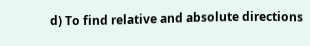d) To find relative and absolute directions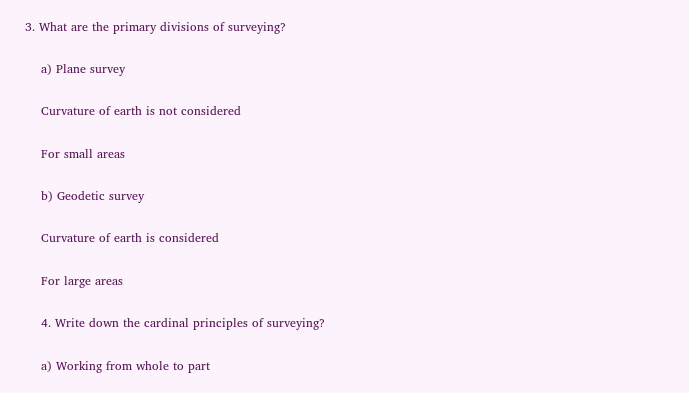3. What are the primary divisions of surveying?

    a) Plane survey

    Curvature of earth is not considered

    For small areas

    b) Geodetic survey

    Curvature of earth is considered

    For large areas

    4. Write down the cardinal principles of surveying?

    a) Working from whole to part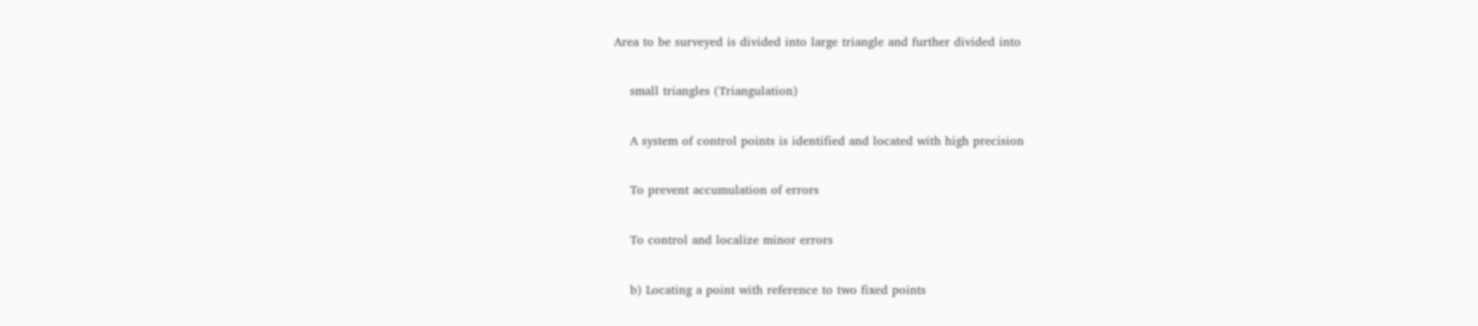Area to be surveyed is divided into large triangle and further divided into

    small triangles (Triangulation)

    A system of control points is identified and located with high precision

    To prevent accumulation of errors

    To control and localize minor errors

    b) Locating a point with reference to two fixed points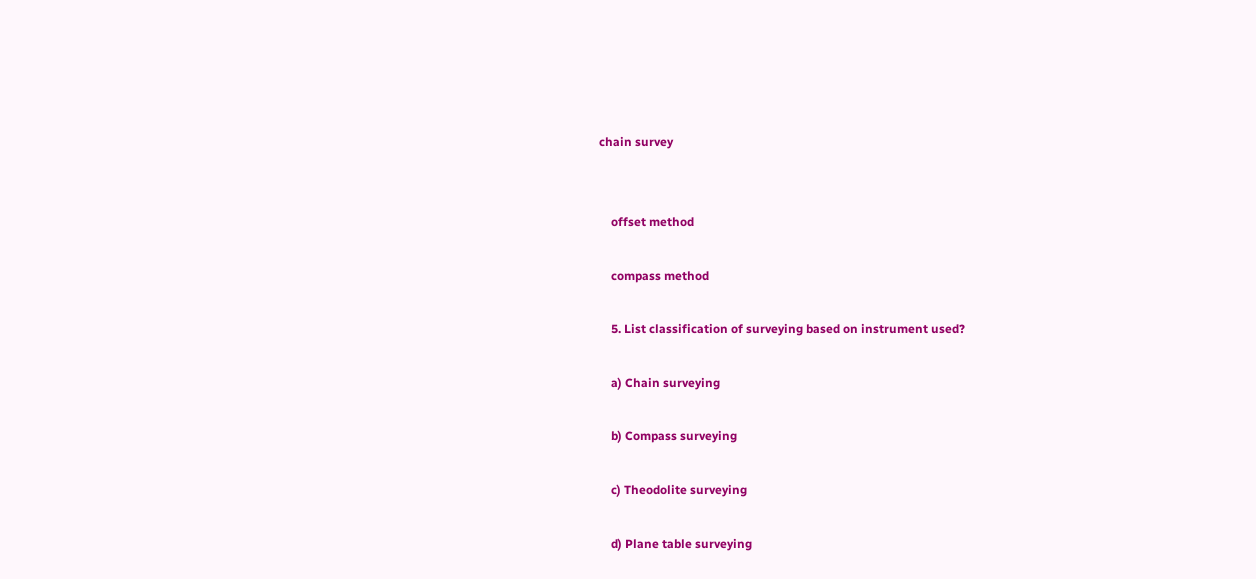chain survey


    offset method

    compass method

    5. List classification of surveying based on instrument used?

    a) Chain surveying

    b) Compass surveying

    c) Theodolite surveying

    d) Plane table surveying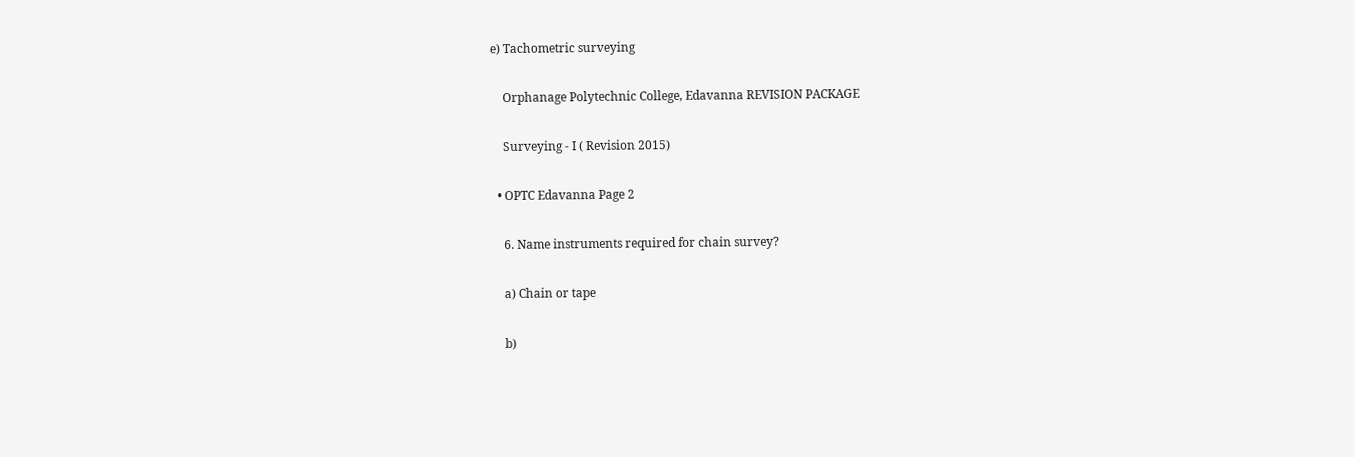e) Tachometric surveying

    Orphanage Polytechnic College, Edavanna REVISION PACKAGE

    Surveying - I ( Revision 2015)

  • OPTC Edavanna Page 2

    6. Name instruments required for chain survey?

    a) Chain or tape

    b)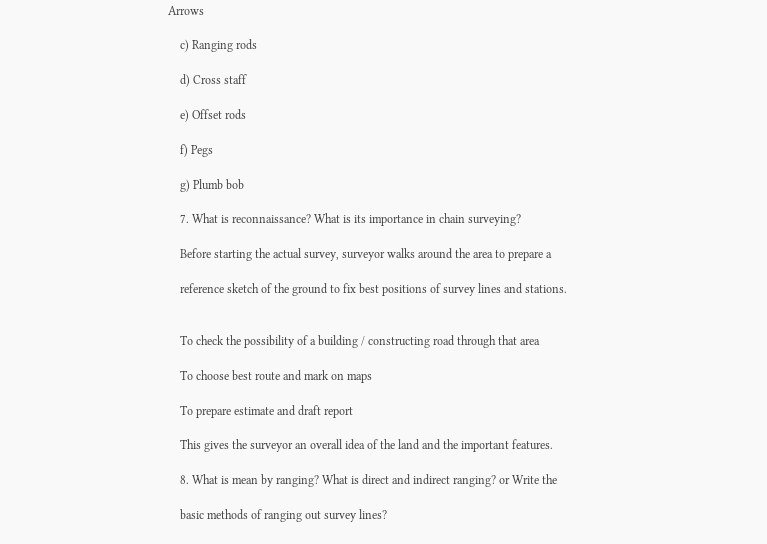Arrows

    c) Ranging rods

    d) Cross staff

    e) Offset rods

    f) Pegs

    g) Plumb bob

    7. What is reconnaissance? What is its importance in chain surveying?

    Before starting the actual survey, surveyor walks around the area to prepare a

    reference sketch of the ground to fix best positions of survey lines and stations.


    To check the possibility of a building / constructing road through that area

    To choose best route and mark on maps

    To prepare estimate and draft report

    This gives the surveyor an overall idea of the land and the important features.

    8. What is mean by ranging? What is direct and indirect ranging? or Write the

    basic methods of ranging out survey lines?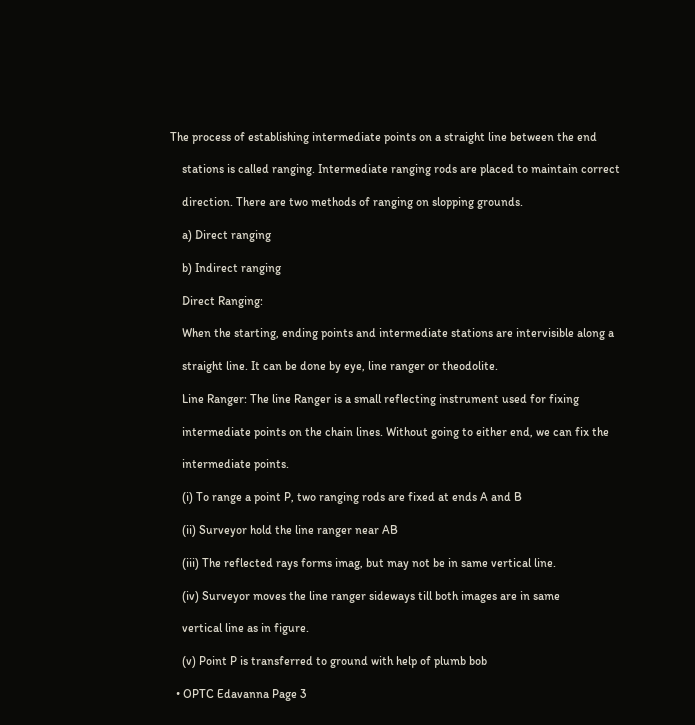The process of establishing intermediate points on a straight line between the end

    stations is called ranging. Intermediate ranging rods are placed to maintain correct

    direction. There are two methods of ranging on slopping grounds.

    a) Direct ranging

    b) Indirect ranging

    Direct Ranging:

    When the starting, ending points and intermediate stations are intervisible along a

    straight line. It can be done by eye, line ranger or theodolite.

    Line Ranger: The line Ranger is a small reflecting instrument used for fixing

    intermediate points on the chain lines. Without going to either end, we can fix the

    intermediate points.

    (i) To range a point P, two ranging rods are fixed at ends A and B

    (ii) Surveyor hold the line ranger near AB

    (iii) The reflected rays forms imag, but may not be in same vertical line.

    (iv) Surveyor moves the line ranger sideways till both images are in same

    vertical line as in figure.

    (v) Point P is transferred to ground with help of plumb bob

  • OPTC Edavanna Page 3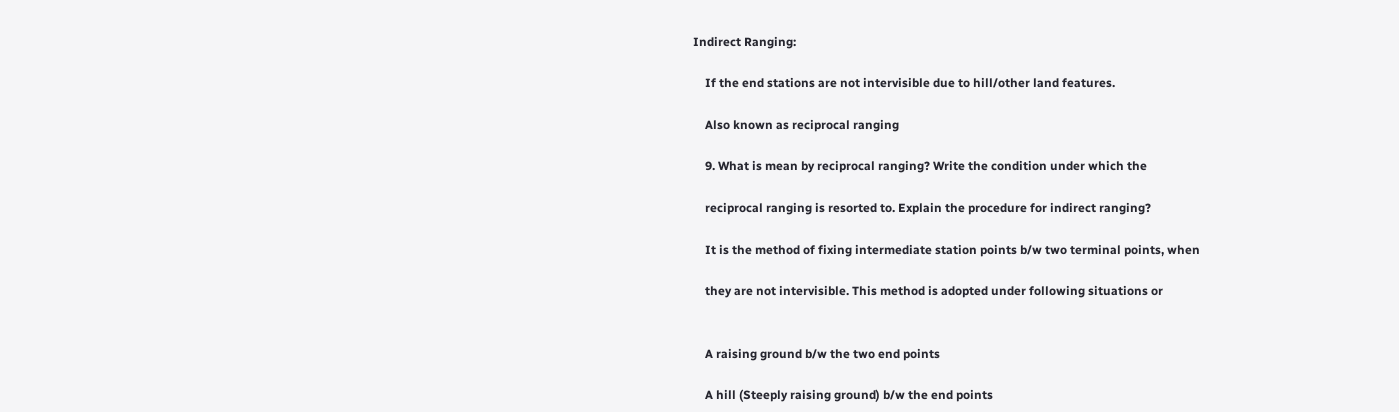Indirect Ranging:

    If the end stations are not intervisible due to hill/other land features.

    Also known as reciprocal ranging

    9. What is mean by reciprocal ranging? Write the condition under which the

    reciprocal ranging is resorted to. Explain the procedure for indirect ranging?

    It is the method of fixing intermediate station points b/w two terminal points, when

    they are not intervisible. This method is adopted under following situations or


    A raising ground b/w the two end points

    A hill (Steeply raising ground) b/w the end points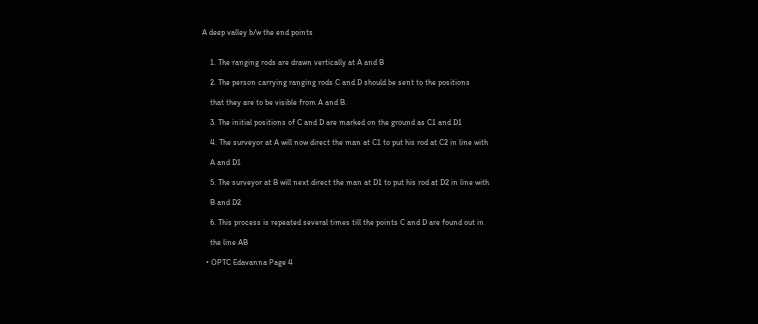A deep valley b/w the end points


    1. The ranging rods are drawn vertically at A and B

    2. The person carrying ranging rods C and D should be sent to the positions

    that they are to be visible from A and B.

    3. The initial positions of C and D are marked on the ground as C1 and D1

    4. The surveyor at A will now direct the man at C1 to put his rod at C2 in line with

    A and D1

    5. The surveyor at B will next direct the man at D1 to put his rod at D2 in line with

    B and D2

    6. This process is repeated several times till the points C and D are found out in

    the line AB

  • OPTC Edavanna Page 4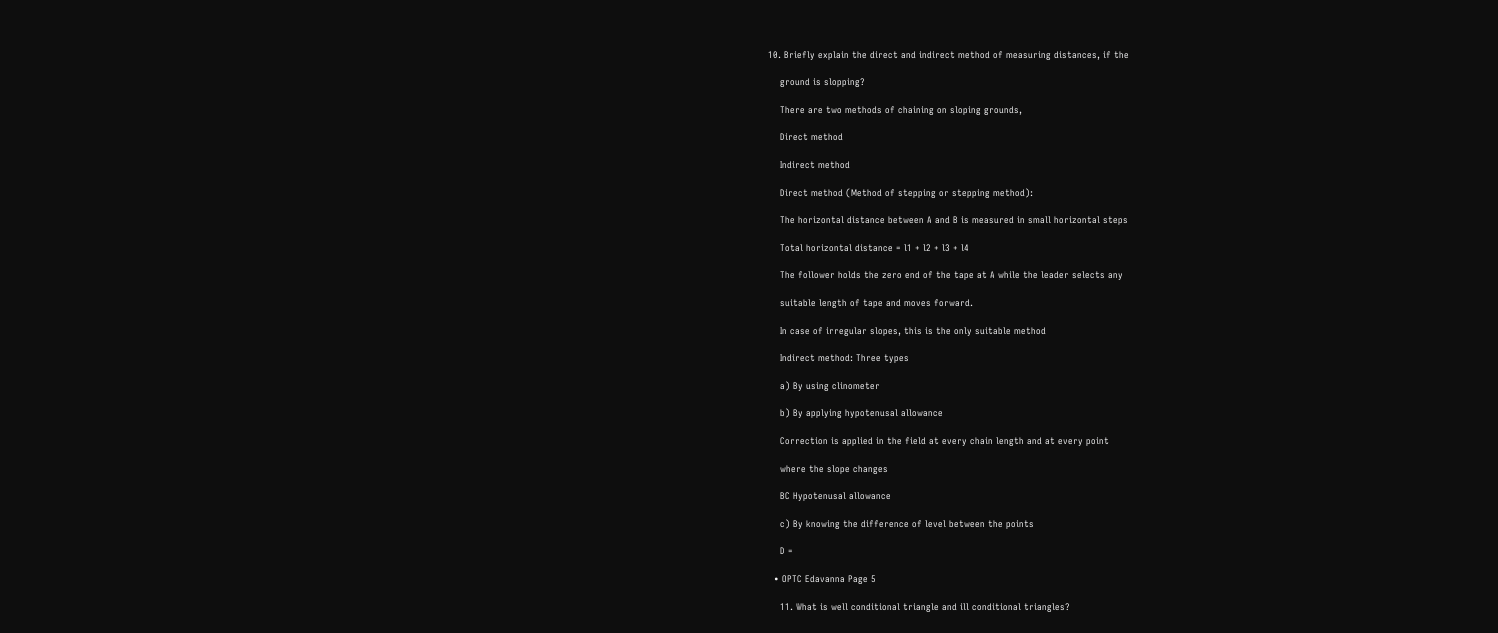10. Briefly explain the direct and indirect method of measuring distances, if the

    ground is slopping?

    There are two methods of chaining on sloping grounds,

    Direct method

    Indirect method

    Direct method (Method of stepping or stepping method):

    The horizontal distance between A and B is measured in small horizontal steps

    Total horizontal distance = l1 + l2 + l3 + l4

    The follower holds the zero end of the tape at A while the leader selects any

    suitable length of tape and moves forward.

    In case of irregular slopes, this is the only suitable method

    Indirect method: Three types

    a) By using clinometer

    b) By applying hypotenusal allowance

    Correction is applied in the field at every chain length and at every point

    where the slope changes

    BC Hypotenusal allowance

    c) By knowing the difference of level between the points

    D =

  • OPTC Edavanna Page 5

    11. What is well conditional triangle and ill conditional triangles?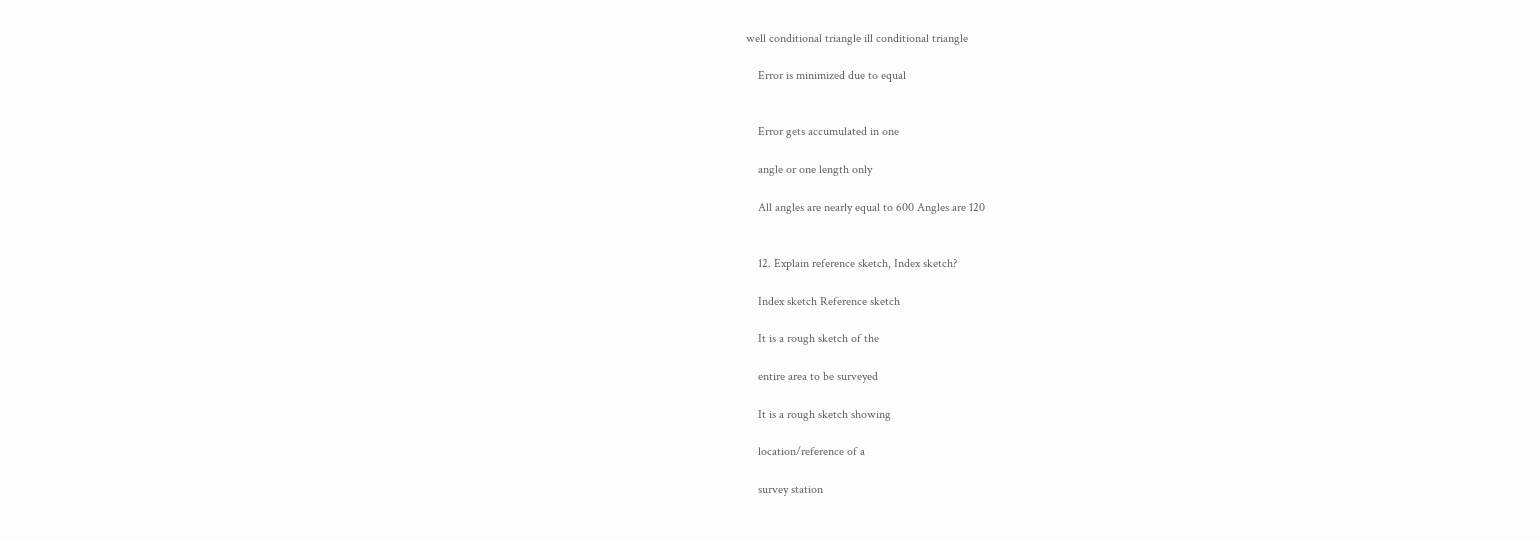well conditional triangle ill conditional triangle

    Error is minimized due to equal


    Error gets accumulated in one

    angle or one length only

    All angles are nearly equal to 600 Angles are 120


    12. Explain reference sketch, Index sketch?

    Index sketch Reference sketch

    It is a rough sketch of the

    entire area to be surveyed

    It is a rough sketch showing

    location/reference of a

    survey station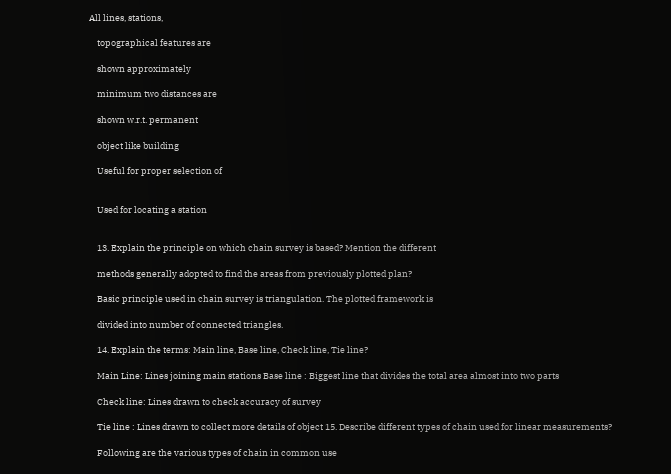All lines, stations,

    topographical features are

    shown approximately

    minimum two distances are

    shown w.r.t. permanent

    object like building

    Useful for proper selection of


    Used for locating a station


    13. Explain the principle on which chain survey is based? Mention the different

    methods generally adopted to find the areas from previously plotted plan?

    Basic principle used in chain survey is triangulation. The plotted framework is

    divided into number of connected triangles.

    14. Explain the terms: Main line, Base line, Check line, Tie line?

    Main Line: Lines joining main stations Base line : Biggest line that divides the total area almost into two parts

    Check line: Lines drawn to check accuracy of survey

    Tie line : Lines drawn to collect more details of object 15. Describe different types of chain used for linear measurements?

    Following are the various types of chain in common use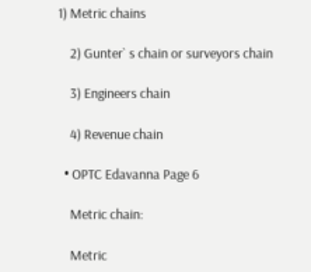1) Metric chains

    2) Gunter` s chain or surveyors chain

    3) Engineers chain

    4) Revenue chain

  • OPTC Edavanna Page 6

    Metric chain:

    Metric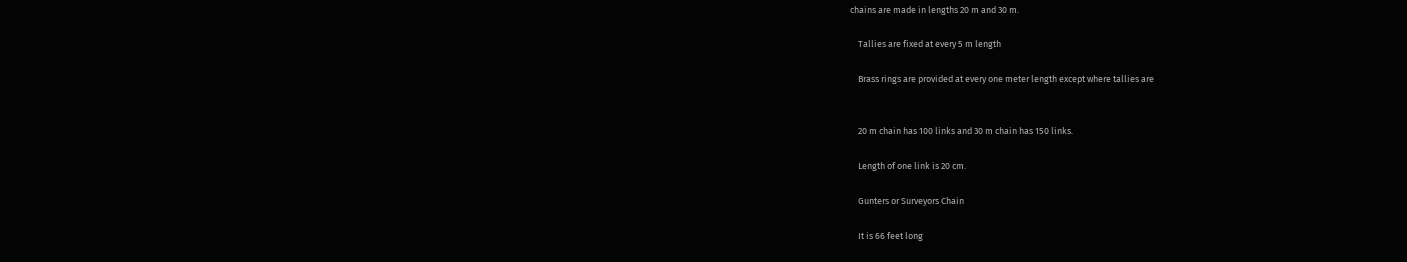chains are made in lengths 20 m and 30 m.

    Tallies are fixed at every 5 m length

    Brass rings are provided at every one meter length except where tallies are


    20 m chain has 100 links and 30 m chain has 150 links.

    Length of one link is 20 cm.

    Gunters or Surveyors Chain

    It is 66 feet long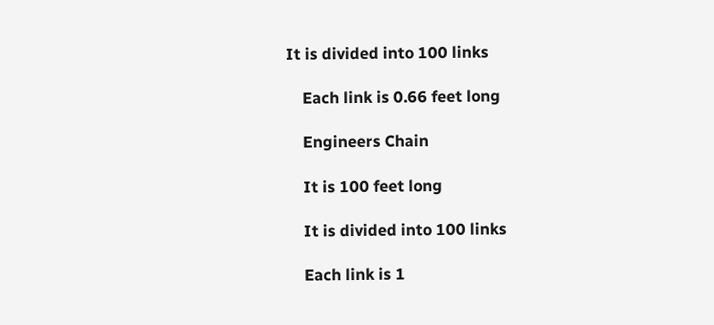It is divided into 100 links

    Each link is 0.66 feet long

    Engineers Chain

    It is 100 feet long

    It is divided into 100 links

    Each link is 1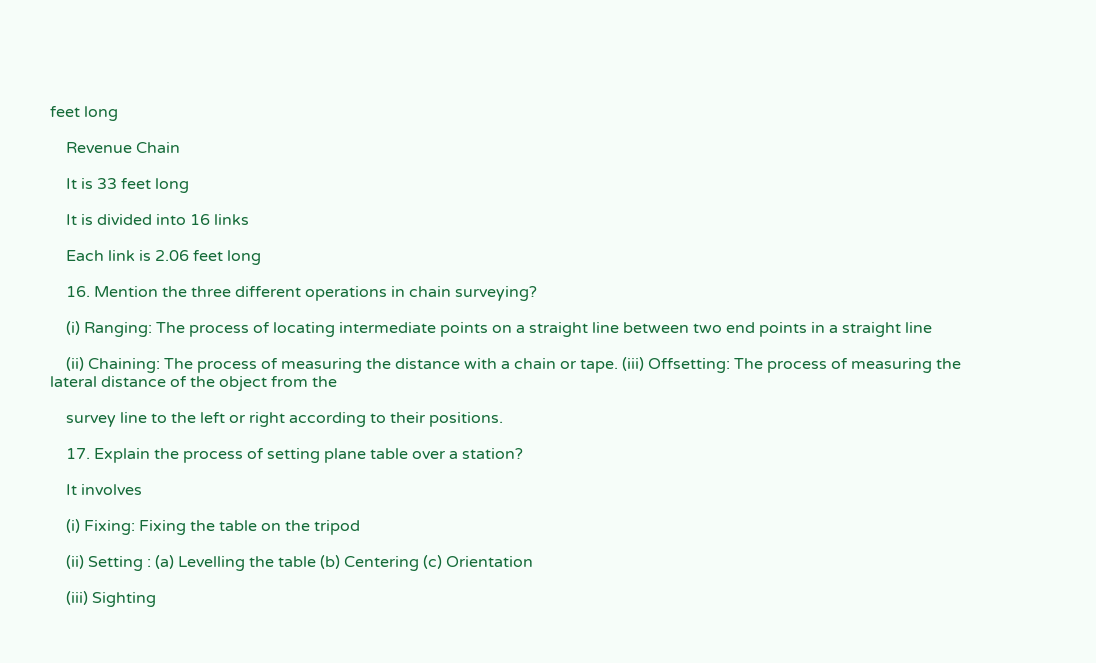feet long

    Revenue Chain

    It is 33 feet long

    It is divided into 16 links

    Each link is 2.06 feet long

    16. Mention the three different operations in chain surveying?

    (i) Ranging: The process of locating intermediate points on a straight line between two end points in a straight line

    (ii) Chaining: The process of measuring the distance with a chain or tape. (iii) Offsetting: The process of measuring the lateral distance of the object from the

    survey line to the left or right according to their positions.

    17. Explain the process of setting plane table over a station?

    It involves

    (i) Fixing: Fixing the table on the tripod

    (ii) Setting : (a) Levelling the table (b) Centering (c) Orientation

    (iii) Sighting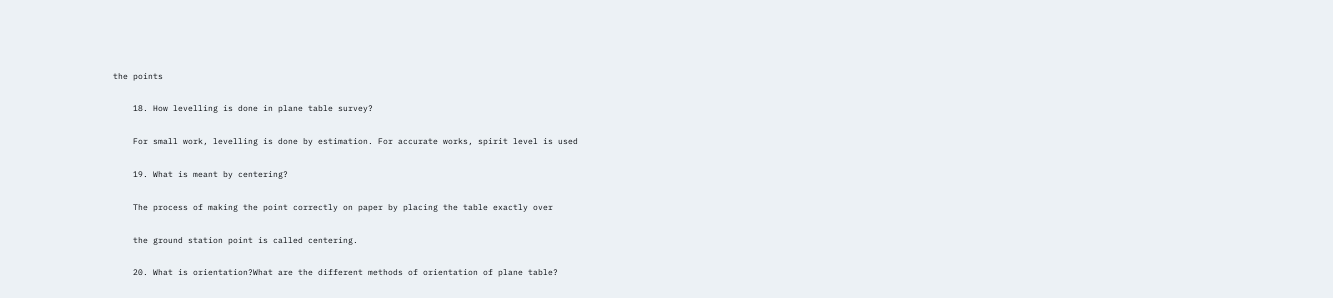the points

    18. How levelling is done in plane table survey?

    For small work, levelling is done by estimation. For accurate works, spirit level is used

    19. What is meant by centering?

    The process of making the point correctly on paper by placing the table exactly over

    the ground station point is called centering.

    20. What is orientation?What are the different methods of orientation of plane table?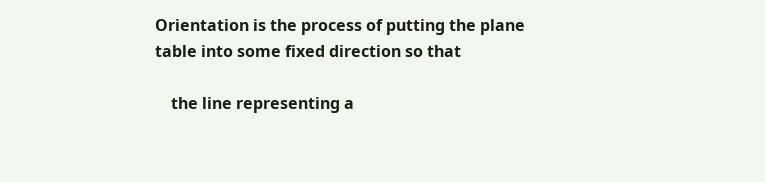Orientation is the process of putting the plane table into some fixed direction so that

    the line representing a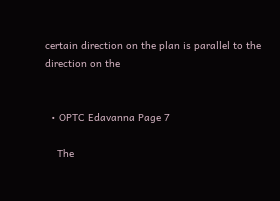certain direction on the plan is parallel to the direction on the


  • OPTC Edavanna Page 7

    The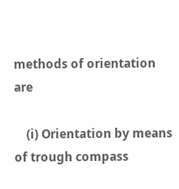methods of orientation are

    (i) Orientation by means of trough compass